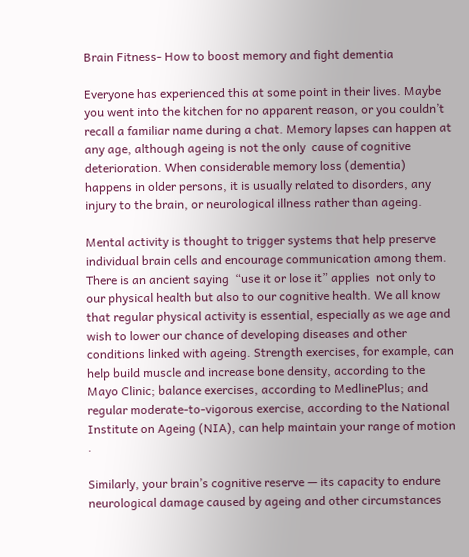Brain Fitness- How to boost memory and fight dementia

Everyone has experienced this at some point in their lives. Maybe you went into the kitchen for no apparent reason, or you couldn’t recall a familiar name during a chat. Memory lapses can happen at any age, although ageing is not the only  cause of cognitive deterioration. When considerable memory loss (dementia) happens in older persons, it is usually related to disorders, any injury to the brain, or neurological illness rather than ageing.

Mental activity is thought to trigger systems that help preserve individual brain cells and encourage communication among them. There is an ancient saying  “use it or lose it” applies  not only to our physical health but also to our cognitive health. We all know that regular physical activity is essential, especially as we age and wish to lower our chance of developing diseases and other conditions linked with ageing. Strength exercises, for example, can help build muscle and increase bone density, according to the Mayo Clinic; balance exercises, according to MedlinePlus; and regular moderate-to-vigorous exercise, according to the National Institute on Ageing (NIA), can help maintain your range of motion .

Similarly, your brain’s cognitive reserve — its capacity to endure neurological damage caused by ageing and other circumstances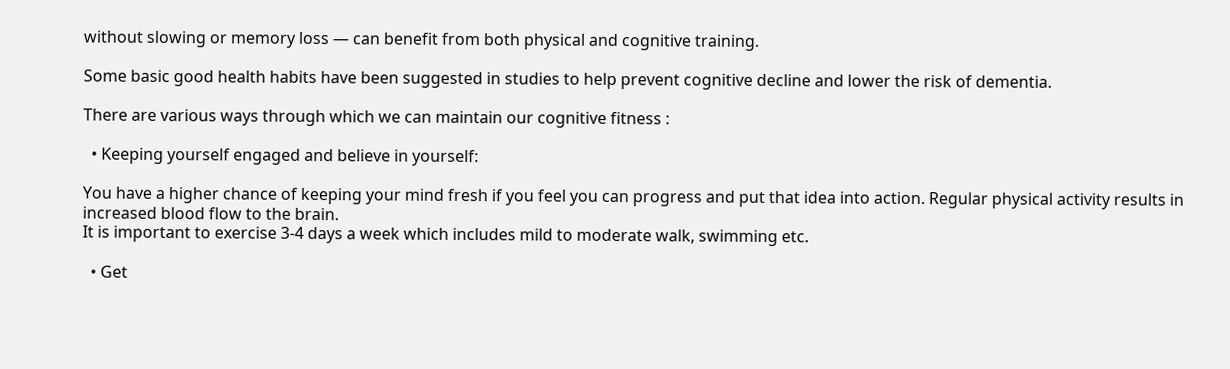without slowing or memory loss — can benefit from both physical and cognitive training.

Some basic good health habits have been suggested in studies to help prevent cognitive decline and lower the risk of dementia.

There are various ways through which we can maintain our cognitive fitness :

  • Keeping yourself engaged and believe in yourself:

You have a higher chance of keeping your mind fresh if you feel you can progress and put that idea into action. Regular physical activity results in increased blood flow to the brain.
It is important to exercise 3-4 days a week which includes mild to moderate walk, swimming etc.

  • Get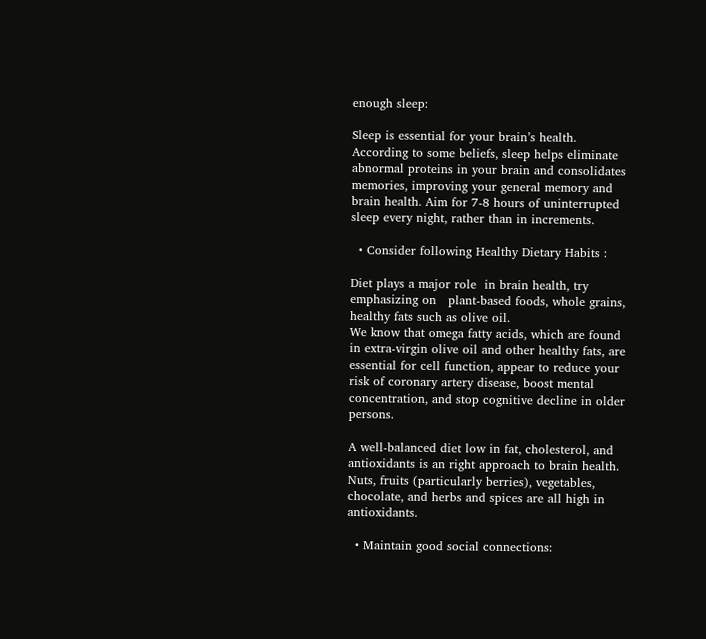enough sleep:

Sleep is essential for your brain’s health. According to some beliefs, sleep helps eliminate abnormal proteins in your brain and consolidates memories, improving your general memory and brain health. Aim for 7-8 hours of uninterrupted sleep every night, rather than in increments.

  • Consider following Healthy Dietary Habits :

Diet plays a major role  in brain health, try emphasizing on   plant-based foods, whole grains, healthy fats such as olive oil.
We know that omega fatty acids, which are found in extra-virgin olive oil and other healthy fats, are essential for cell function, appear to reduce your risk of coronary artery disease, boost mental concentration, and stop cognitive decline in older persons.

A well-balanced diet low in fat, cholesterol, and antioxidants is an right approach to brain health. Nuts, fruits (particularly berries), vegetables, chocolate, and herbs and spices are all high in antioxidants.

  • Maintain good social connections: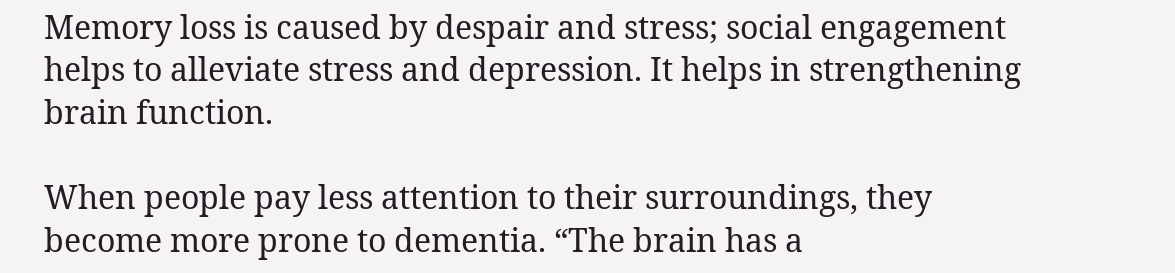Memory loss is caused by despair and stress; social engagement helps to alleviate stress and depression. It helps in strengthening brain function.

When people pay less attention to their surroundings, they become more prone to dementia. “The brain has a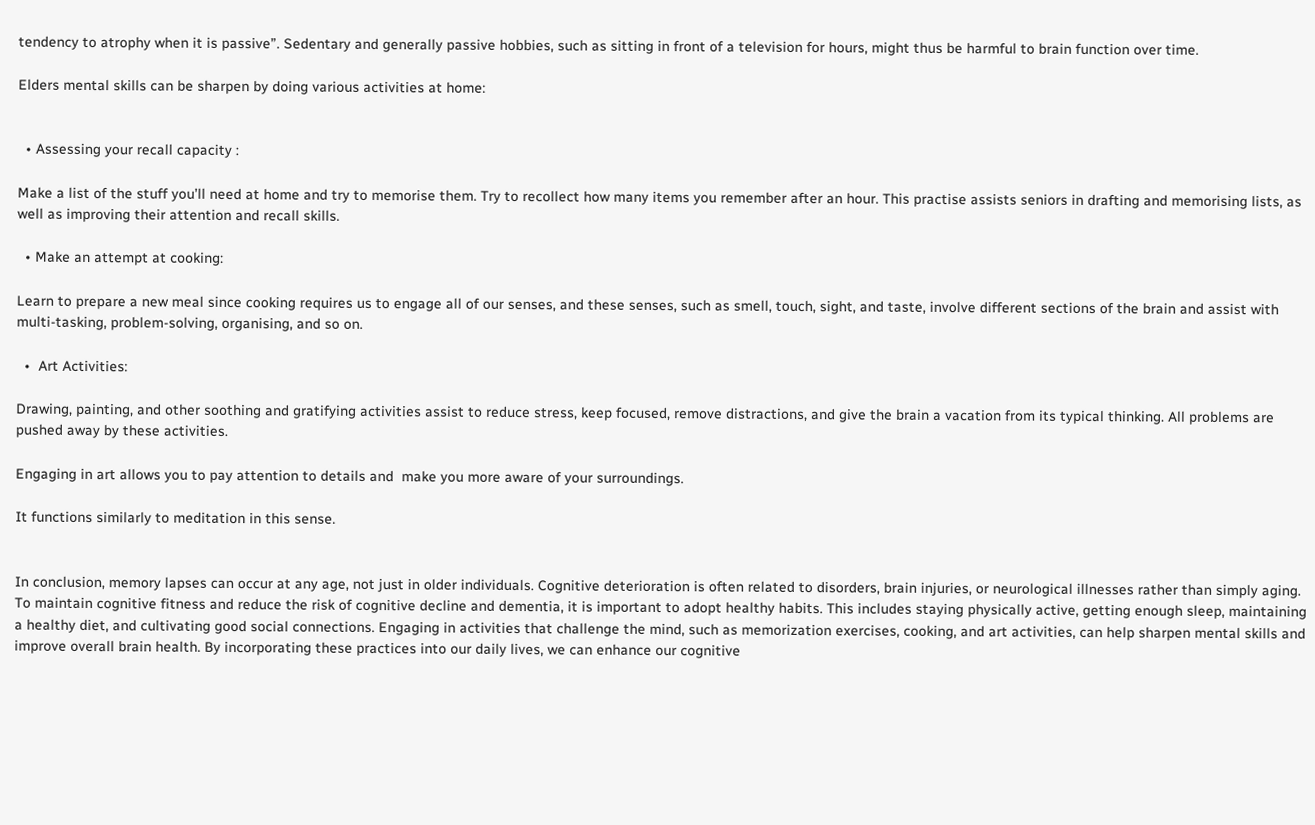tendency to atrophy when it is passive”. Sedentary and generally passive hobbies, such as sitting in front of a television for hours, might thus be harmful to brain function over time.

Elders mental skills can be sharpen by doing various activities at home:


  • Assessing your recall capacity :

Make a list of the stuff you’ll need at home and try to memorise them. Try to recollect how many items you remember after an hour. This practise assists seniors in drafting and memorising lists, as well as improving their attention and recall skills.

  • Make an attempt at cooking:

Learn to prepare a new meal since cooking requires us to engage all of our senses, and these senses, such as smell, touch, sight, and taste, involve different sections of the brain and assist with multi-tasking, problem-solving, organising, and so on.

  •  Art Activities:

Drawing, painting, and other soothing and gratifying activities assist to reduce stress, keep focused, remove distractions, and give the brain a vacation from its typical thinking. All problems are pushed away by these activities.

Engaging in art allows you to pay attention to details and  make you more aware of your surroundings.

It functions similarly to meditation in this sense.


In conclusion, memory lapses can occur at any age, not just in older individuals. Cognitive deterioration is often related to disorders, brain injuries, or neurological illnesses rather than simply aging. To maintain cognitive fitness and reduce the risk of cognitive decline and dementia, it is important to adopt healthy habits. This includes staying physically active, getting enough sleep, maintaining a healthy diet, and cultivating good social connections. Engaging in activities that challenge the mind, such as memorization exercises, cooking, and art activities, can help sharpen mental skills and improve overall brain health. By incorporating these practices into our daily lives, we can enhance our cognitive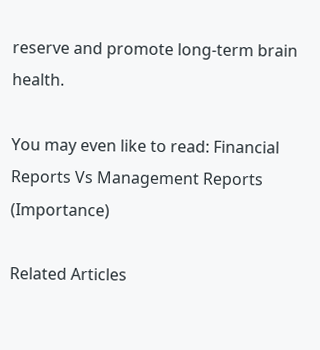reserve and promote long-term brain health.

You may even like to read: Financial Reports Vs Management Reports (Importance)

Related Articles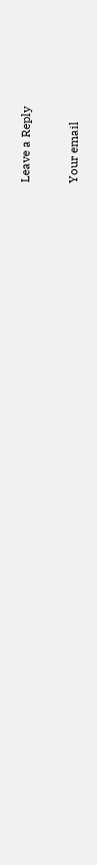Leave a Reply

Your email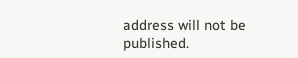address will not be published.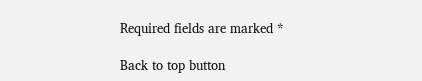Required fields are marked *

Back to top button